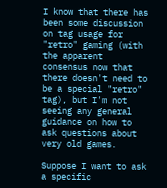I know that there has been some discussion on tag usage for "retro" gaming (with the apparent consensus now that there doesn't need to be a special "retro" tag), but I'm not seeing any general guidance on how to ask questions about very old games.

Suppose I want to ask a specific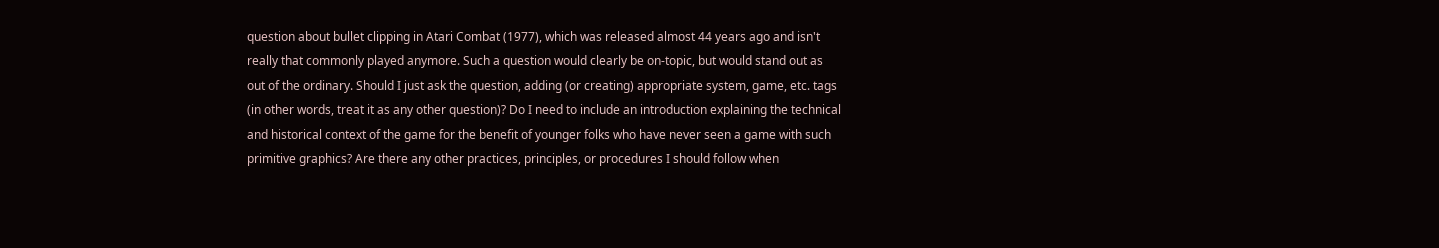question about bullet clipping in Atari Combat (1977), which was released almost 44 years ago and isn't really that commonly played anymore. Such a question would clearly be on-topic, but would stand out as out of the ordinary. Should I just ask the question, adding (or creating) appropriate system, game, etc. tags (in other words, treat it as any other question)? Do I need to include an introduction explaining the technical and historical context of the game for the benefit of younger folks who have never seen a game with such primitive graphics? Are there any other practices, principles, or procedures I should follow when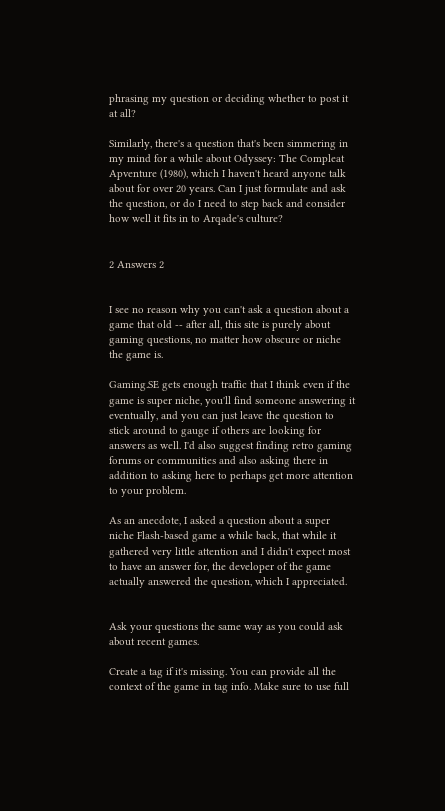phrasing my question or deciding whether to post it at all?

Similarly, there's a question that's been simmering in my mind for a while about Odyssey: The Compleat Apventure (1980), which I haven't heard anyone talk about for over 20 years. Can I just formulate and ask the question, or do I need to step back and consider how well it fits in to Arqade's culture?


2 Answers 2


I see no reason why you can't ask a question about a game that old -- after all, this site is purely about gaming questions, no matter how obscure or niche the game is.

Gaming.SE gets enough traffic that I think even if the game is super niche, you'll find someone answering it eventually, and you can just leave the question to stick around to gauge if others are looking for answers as well. I'd also suggest finding retro gaming forums or communities and also asking there in addition to asking here to perhaps get more attention to your problem.

As an anecdote, I asked a question about a super niche Flash-based game a while back, that while it gathered very little attention and I didn't expect most to have an answer for, the developer of the game actually answered the question, which I appreciated.


Ask your questions the same way as you could ask about recent games.

Create a tag if it's missing. You can provide all the context of the game in tag info. Make sure to use full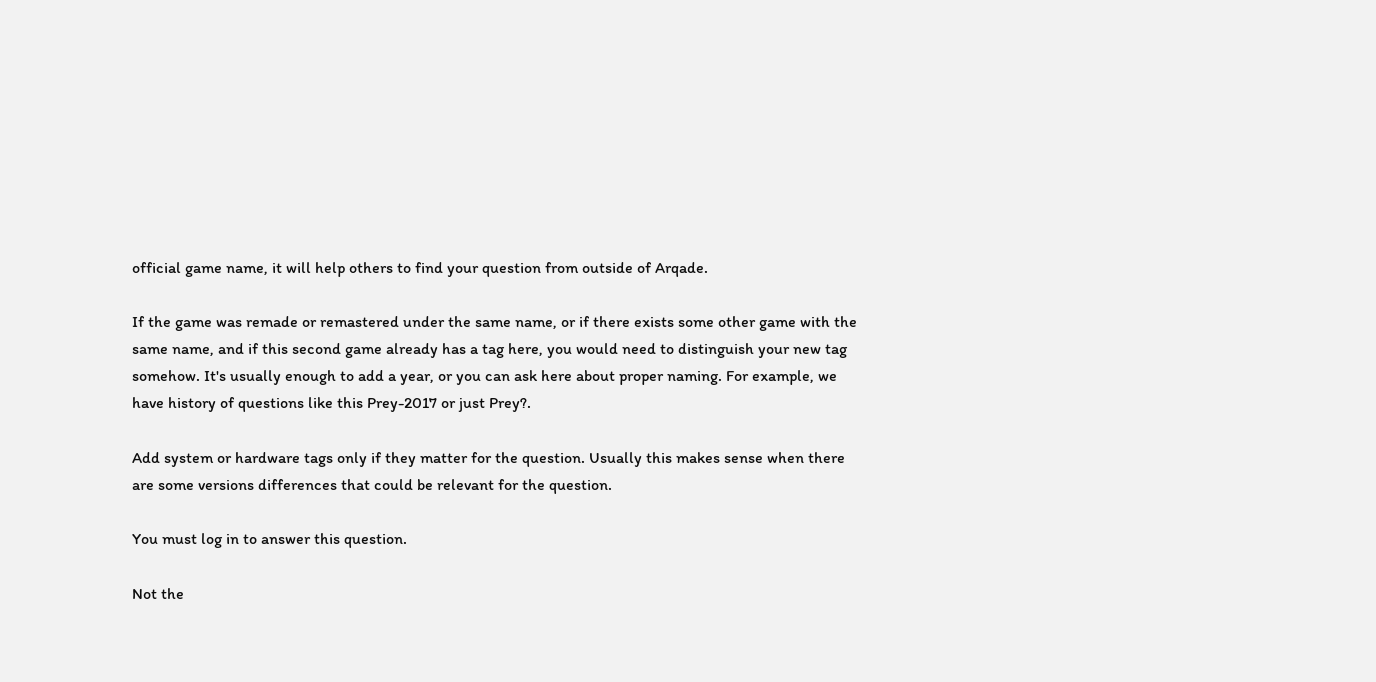official game name, it will help others to find your question from outside of Arqade.

If the game was remade or remastered under the same name, or if there exists some other game with the same name, and if this second game already has a tag here, you would need to distinguish your new tag somehow. It's usually enough to add a year, or you can ask here about proper naming. For example, we have history of questions like this Prey-2017 or just Prey?.

Add system or hardware tags only if they matter for the question. Usually this makes sense when there are some versions differences that could be relevant for the question.

You must log in to answer this question.

Not the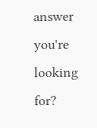answer you're looking for?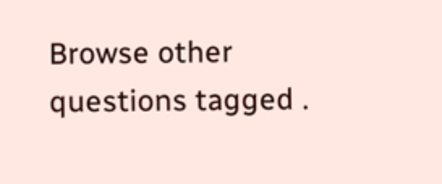Browse other questions tagged .